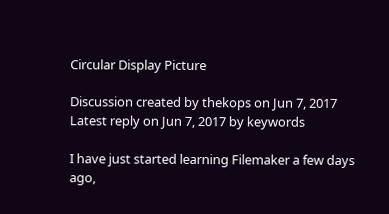Circular Display Picture

Discussion created by thekops on Jun 7, 2017
Latest reply on Jun 7, 2017 by keywords

I have just started learning Filemaker a few days ago,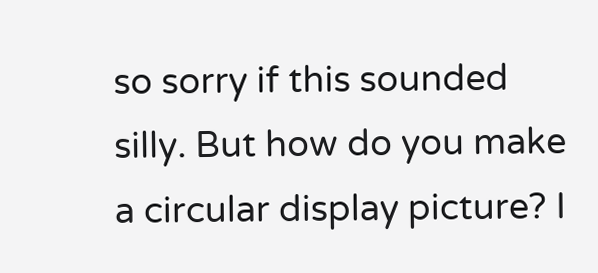so sorry if this sounded silly. But how do you make a circular display picture? I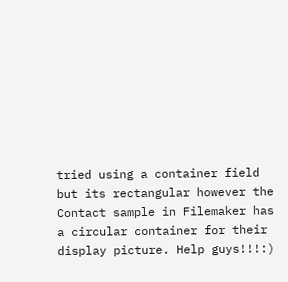tried using a container field but its rectangular however the Contact sample in Filemaker has a circular container for their display picture. Help guys!!!:)